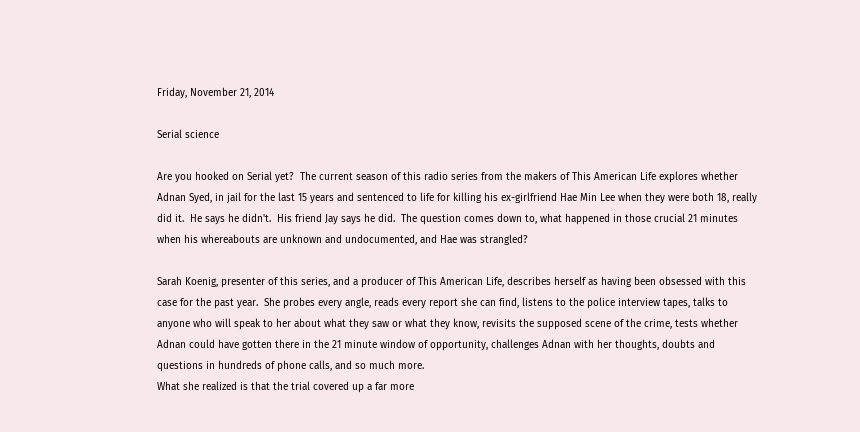Friday, November 21, 2014

Serial science

Are you hooked on Serial yet?  The current season of this radio series from the makers of This American Life explores whether Adnan Syed, in jail for the last 15 years and sentenced to life for killing his ex-girlfriend Hae Min Lee when they were both 18, really did it.  He says he didn't.  His friend Jay says he did.  The question comes down to, what happened in those crucial 21 minutes when his whereabouts are unknown and undocumented, and Hae was strangled?

Sarah Koenig, presenter of this series, and a producer of This American Life, describes herself as having been obsessed with this case for the past year.  She probes every angle, reads every report she can find, listens to the police interview tapes, talks to anyone who will speak to her about what they saw or what they know, revisits the supposed scene of the crime, tests whether Adnan could have gotten there in the 21 minute window of opportunity, challenges Adnan with her thoughts, doubts and questions in hundreds of phone calls, and so much more.
What she realized is that the trial covered up a far more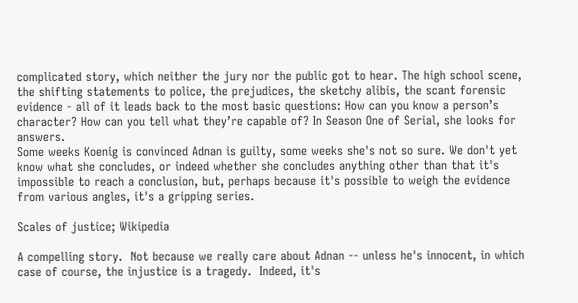complicated story, which neither the jury nor the public got to hear. The high school scene, the shifting statements to police, the prejudices, the sketchy alibis, the scant forensic evidence - all of it leads back to the most basic questions: How can you know a person’s character? How can you tell what they’re capable of? In Season One of Serial, she looks for answers.
Some weeks Koenig is convinced Adnan is guilty, some weeks she's not so sure. We don't yet know what she concludes, or indeed whether she concludes anything other than that it's impossible to reach a conclusion, but, perhaps because it's possible to weigh the evidence from various angles, it's a gripping series.

Scales of justice; Wikipedia

A compelling story.  Not because we really care about Adnan -- unless he's innocent, in which case of course, the injustice is a tragedy.  Indeed, it's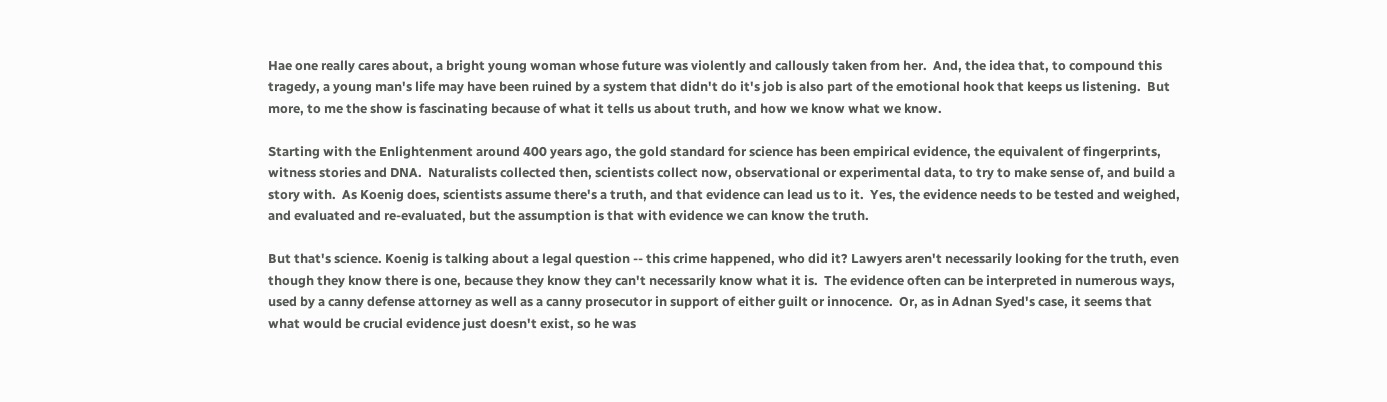Hae one really cares about, a bright young woman whose future was violently and callously taken from her.  And, the idea that, to compound this tragedy, a young man's life may have been ruined by a system that didn't do it's job is also part of the emotional hook that keeps us listening.  But more, to me the show is fascinating because of what it tells us about truth, and how we know what we know.

Starting with the Enlightenment around 400 years ago, the gold standard for science has been empirical evidence, the equivalent of fingerprints, witness stories and DNA.  Naturalists collected then, scientists collect now, observational or experimental data, to try to make sense of, and build a story with.  As Koenig does, scientists assume there's a truth, and that evidence can lead us to it.  Yes, the evidence needs to be tested and weighed, and evaluated and re-evaluated, but the assumption is that with evidence we can know the truth.

But that's science. Koenig is talking about a legal question -- this crime happened, who did it? Lawyers aren't necessarily looking for the truth, even though they know there is one, because they know they can't necessarily know what it is.  The evidence often can be interpreted in numerous ways, used by a canny defense attorney as well as a canny prosecutor in support of either guilt or innocence.  Or, as in Adnan Syed's case, it seems that what would be crucial evidence just doesn't exist, so he was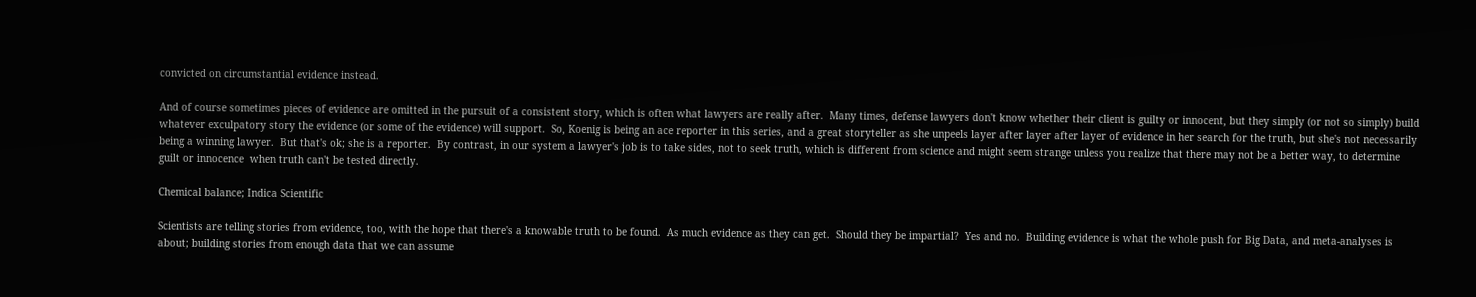convicted on circumstantial evidence instead.

And of course sometimes pieces of evidence are omitted in the pursuit of a consistent story, which is often what lawyers are really after.  Many times, defense lawyers don't know whether their client is guilty or innocent, but they simply (or not so simply) build whatever exculpatory story the evidence (or some of the evidence) will support.  So, Koenig is being an ace reporter in this series, and a great storyteller as she unpeels layer after layer after layer of evidence in her search for the truth, but she's not necessarily being a winning lawyer.  But that's ok; she is a reporter.  By contrast, in our system a lawyer's job is to take sides, not to seek truth, which is different from science and might seem strange unless you realize that there may not be a better way, to determine guilt or innocence  when truth can't be tested directly.

Chemical balance; Indica Scientific

Scientists are telling stories from evidence, too, with the hope that there's a knowable truth to be found.  As much evidence as they can get.  Should they be impartial?  Yes and no.  Building evidence is what the whole push for Big Data, and meta-analyses is about; building stories from enough data that we can assume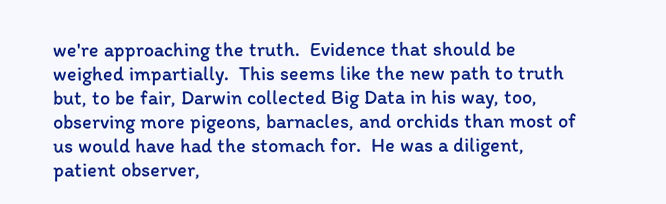we're approaching the truth.  Evidence that should be weighed impartially.  This seems like the new path to truth but, to be fair, Darwin collected Big Data in his way, too, observing more pigeons, barnacles, and orchids than most of us would have had the stomach for.  He was a diligent, patient observer,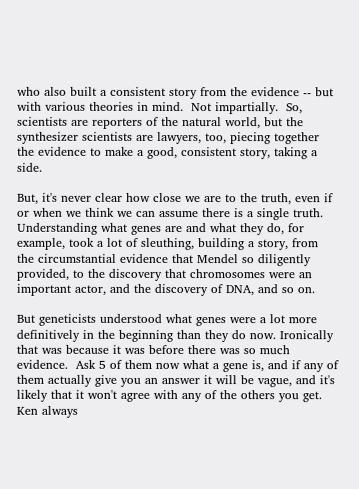who also built a consistent story from the evidence -- but with various theories in mind.  Not impartially.  So, scientists are reporters of the natural world, but the synthesizer scientists are lawyers, too, piecing together the evidence to make a good, consistent story, taking a side.

But, it's never clear how close we are to the truth, even if or when we think we can assume there is a single truth.  Understanding what genes are and what they do, for example, took a lot of sleuthing, building a story, from the circumstantial evidence that Mendel so diligently provided, to the discovery that chromosomes were an important actor, and the discovery of DNA, and so on.

But geneticists understood what genes were a lot more definitively in the beginning than they do now. Ironically that was because it was before there was so much evidence.  Ask 5 of them now what a gene is, and if any of them actually give you an answer it will be vague, and it's likely that it won't agree with any of the others you get.  Ken always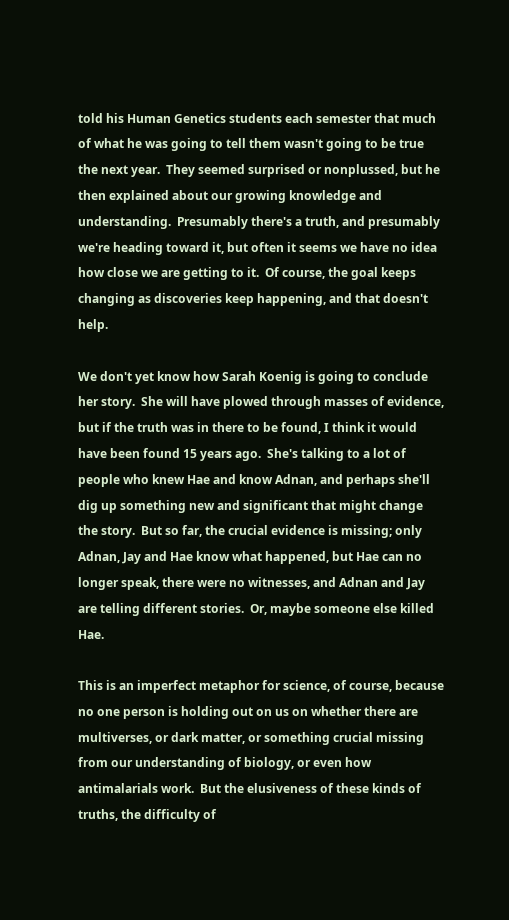told his Human Genetics students each semester that much of what he was going to tell them wasn't going to be true the next year.  They seemed surprised or nonplussed, but he then explained about our growing knowledge and understanding.  Presumably there's a truth, and presumably we're heading toward it, but often it seems we have no idea how close we are getting to it.  Of course, the goal keeps changing as discoveries keep happening, and that doesn't help.

We don't yet know how Sarah Koenig is going to conclude her story.  She will have plowed through masses of evidence, but if the truth was in there to be found, I think it would have been found 15 years ago.  She's talking to a lot of people who knew Hae and know Adnan, and perhaps she'll dig up something new and significant that might change the story.  But so far, the crucial evidence is missing; only Adnan, Jay and Hae know what happened, but Hae can no longer speak, there were no witnesses, and Adnan and Jay are telling different stories.  Or, maybe someone else killed Hae.

This is an imperfect metaphor for science, of course, because no one person is holding out on us on whether there are multiverses, or dark matter, or something crucial missing from our understanding of biology, or even how antimalarials work.  But the elusiveness of these kinds of truths, the difficulty of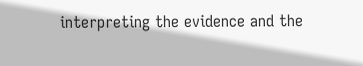interpreting the evidence and the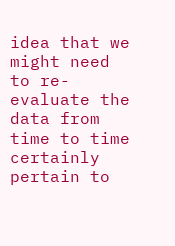idea that we might need to re-evaluate the data from time to time certainly pertain to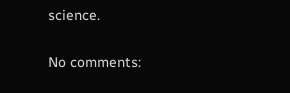science.

No comments: